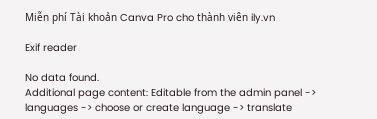Miễn phí Tài khoản Canva Pro cho thành viên ily.vn

Exif reader

No data found.
Additional page content: Editable from the admin panel -> languages -> choose or create language -> translate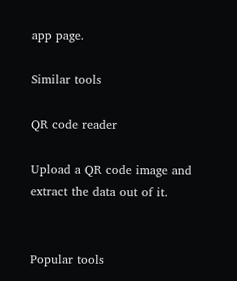app page.

Similar tools

QR code reader

Upload a QR code image and extract the data out of it.


Popular tools